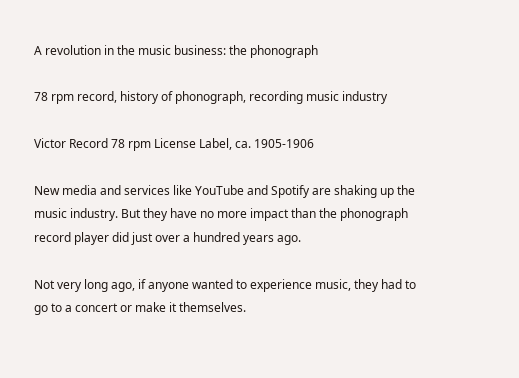A revolution in the music business: the phonograph

78 rpm record, history of phonograph, recording music industry

Victor Record 78 rpm License Label, ca. 1905-1906

New media and services like YouTube and Spotify are shaking up the music industry. But they have no more impact than the phonograph record player did just over a hundred years ago.

Not very long ago, if anyone wanted to experience music, they had to go to a concert or make it themselves.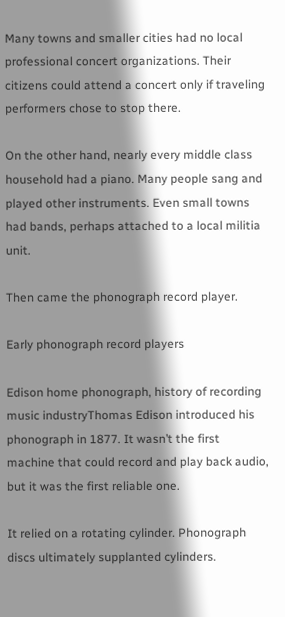Many towns and smaller cities had no local professional concert organizations. Their citizens could attend a concert only if traveling performers chose to stop there.

On the other hand, nearly every middle class household had a piano. Many people sang and played other instruments. Even small towns had bands, perhaps attached to a local militia unit.

Then came the phonograph record player.

Early phonograph record players

Edison home phonograph, history of recording music industryThomas Edison introduced his phonograph in 1877. It wasn’t the first machine that could record and play back audio, but it was the first reliable one.

It relied on a rotating cylinder. Phonograph discs ultimately supplanted cylinders.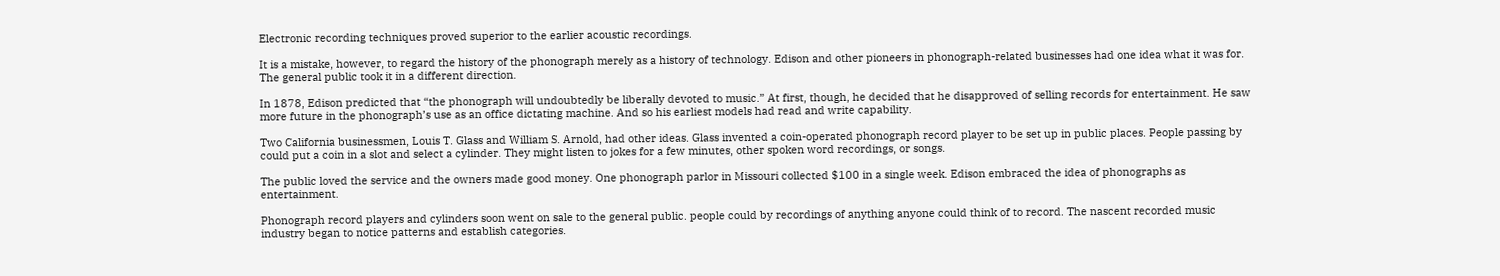Electronic recording techniques proved superior to the earlier acoustic recordings.

It is a mistake, however, to regard the history of the phonograph merely as a history of technology. Edison and other pioneers in phonograph-related businesses had one idea what it was for. The general public took it in a different direction.

In 1878, Edison predicted that “the phonograph will undoubtedly be liberally devoted to music.” At first, though, he decided that he disapproved of selling records for entertainment. He saw more future in the phonograph’s use as an office dictating machine. And so his earliest models had read and write capability.

Two California businessmen, Louis T. Glass and William S. Arnold, had other ideas. Glass invented a coin-operated phonograph record player to be set up in public places. People passing by could put a coin in a slot and select a cylinder. They might listen to jokes for a few minutes, other spoken word recordings, or songs.

The public loved the service and the owners made good money. One phonograph parlor in Missouri collected $100 in a single week. Edison embraced the idea of phonographs as entertainment.

Phonograph record players and cylinders soon went on sale to the general public. people could by recordings of anything anyone could think of to record. The nascent recorded music industry began to notice patterns and establish categories.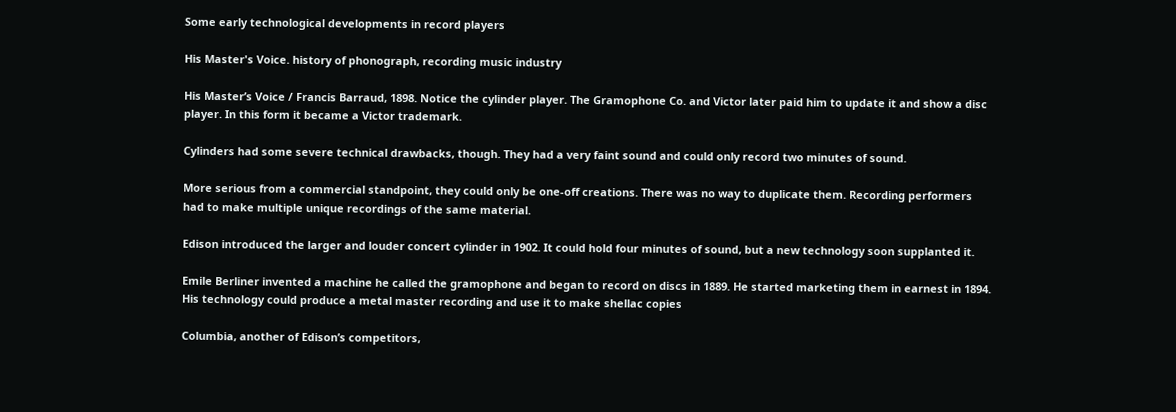Some early technological developments in record players

His Master's Voice. history of phonograph, recording music industry

His Master’s Voice / Francis Barraud, 1898. Notice the cylinder player. The Gramophone Co. and Victor later paid him to update it and show a disc player. In this form it became a Victor trademark.

Cylinders had some severe technical drawbacks, though. They had a very faint sound and could only record two minutes of sound.

More serious from a commercial standpoint, they could only be one-off creations. There was no way to duplicate them. Recording performers had to make multiple unique recordings of the same material.

Edison introduced the larger and louder concert cylinder in 1902. It could hold four minutes of sound, but a new technology soon supplanted it.

Emile Berliner invented a machine he called the gramophone and began to record on discs in 1889. He started marketing them in earnest in 1894. His technology could produce a metal master recording and use it to make shellac copies

Columbia, another of Edison’s competitors,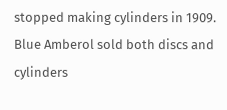stopped making cylinders in 1909. Blue Amberol sold both discs and cylinders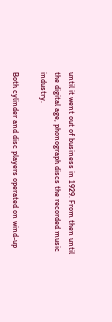until it went out of business in 1929. From then until the digital age, phonograph discs the recorded music industry.

Both cylinder and disc players operated on wind-up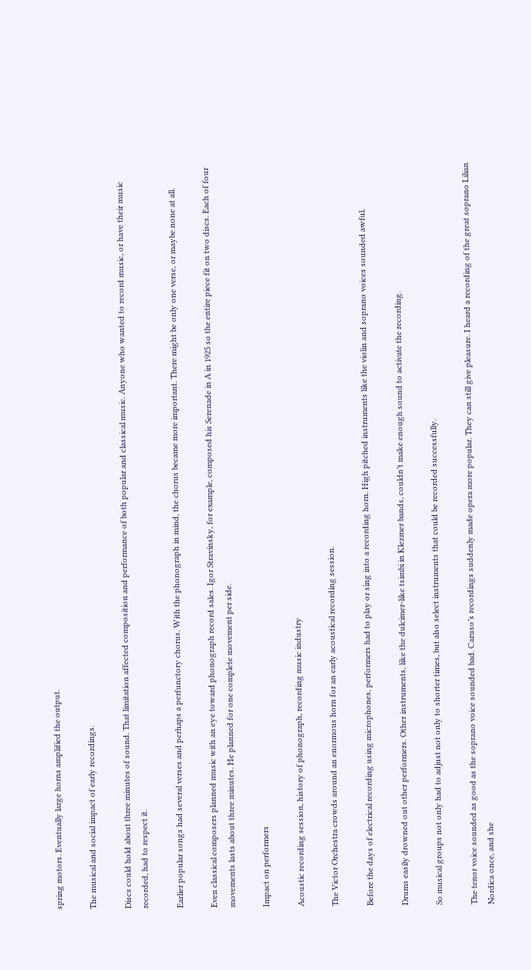spring motors. Eventually large horns amplified the output.

The musical and social impact of early recordings.

Discs could hold about three minutes of sound. That limitation affected composition and performance of both popular and classical music. Anyone who wanted to record music, or have their music recorded, had to respect it.

Earlier popular songs had several verses and perhaps a perfunctory chorus. With the phonograph in mind, the chorus became more important. There might be only one verse, or maybe none at all.

Even classical composers planned music with an eye toward phonograph record sales. Igor Stravinsky, for example, composed his Serenade in A in 1925 so the entire piece fit on two discs. Each of four movements lasts about three minutes. He planned for one complete movement per side.

Impact on performers

Acoustic recording session, history of phonograph, recording music industry

The Victor Orchestra crowds around an enormous horn for an early acoustical recording session.

Before the days of electrical recording using microphones, performers had to play or sing into a recording horn. High pitched instruments like the violin and soprano voices sounded awful.

Drums easily drowned out other performers. Other instruments, like the dulcimer-like tsimbi in Klezmer bands, couldn’t make enough sound to activate the recording.

So musical groups not only had to adjust not only to shorter times, but also select instruments that could be recorded successfully.

The tenor voice sounded as good as the soprano voice sounded bad. Caruso’s recordings suddenly made opera more popular. They can still give pleasure. I heard a recording of the great soprano Lilian Nordica once, and she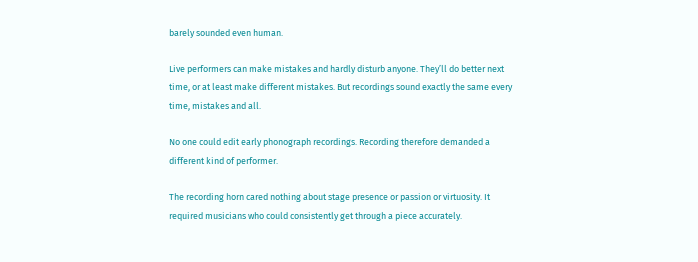barely sounded even human.

Live performers can make mistakes and hardly disturb anyone. They’ll do better next time, or at least make different mistakes. But recordings sound exactly the same every time, mistakes and all.

No one could edit early phonograph recordings. Recording therefore demanded a different kind of performer.

The recording horn cared nothing about stage presence or passion or virtuosity. It required musicians who could consistently get through a piece accurately.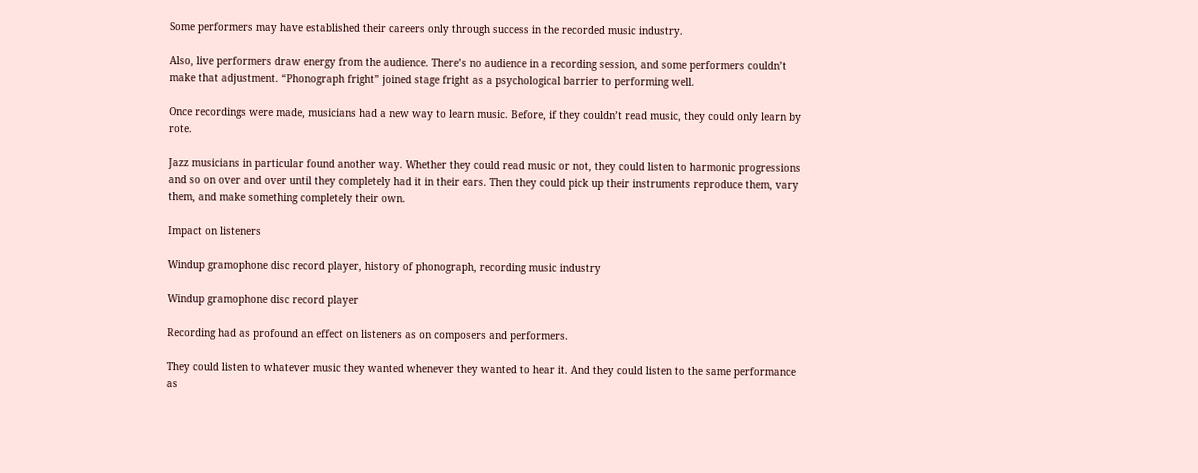Some performers may have established their careers only through success in the recorded music industry.

Also, live performers draw energy from the audience. There’s no audience in a recording session, and some performers couldn’t make that adjustment. “Phonograph fright” joined stage fright as a psychological barrier to performing well.

Once recordings were made, musicians had a new way to learn music. Before, if they couldn’t read music, they could only learn by rote.

Jazz musicians in particular found another way. Whether they could read music or not, they could listen to harmonic progressions and so on over and over until they completely had it in their ears. Then they could pick up their instruments reproduce them, vary them, and make something completely their own.

Impact on listeners

Windup gramophone disc record player, history of phonograph, recording music industry

Windup gramophone disc record player

Recording had as profound an effect on listeners as on composers and performers.

They could listen to whatever music they wanted whenever they wanted to hear it. And they could listen to the same performance as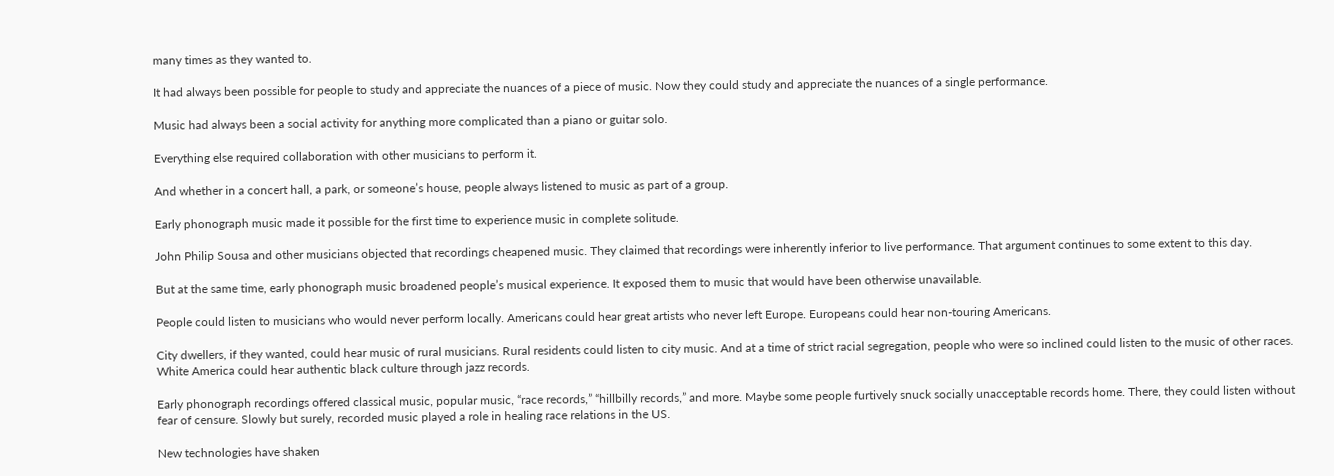many times as they wanted to.

It had always been possible for people to study and appreciate the nuances of a piece of music. Now they could study and appreciate the nuances of a single performance.

Music had always been a social activity for anything more complicated than a piano or guitar solo.

Everything else required collaboration with other musicians to perform it.

And whether in a concert hall, a park, or someone’s house, people always listened to music as part of a group.

Early phonograph music made it possible for the first time to experience music in complete solitude.

John Philip Sousa and other musicians objected that recordings cheapened music. They claimed that recordings were inherently inferior to live performance. That argument continues to some extent to this day.

But at the same time, early phonograph music broadened people’s musical experience. It exposed them to music that would have been otherwise unavailable.

People could listen to musicians who would never perform locally. Americans could hear great artists who never left Europe. Europeans could hear non-touring Americans.

City dwellers, if they wanted, could hear music of rural musicians. Rural residents could listen to city music. And at a time of strict racial segregation, people who were so inclined could listen to the music of other races. White America could hear authentic black culture through jazz records.

Early phonograph recordings offered classical music, popular music, “race records,” “hillbilly records,” and more. Maybe some people furtively snuck socially unacceptable records home. There, they could listen without fear of censure. Slowly but surely, recorded music played a role in healing race relations in the US.

New technologies have shaken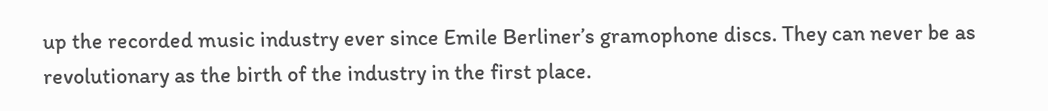up the recorded music industry ever since Emile Berliner’s gramophone discs. They can never be as revolutionary as the birth of the industry in the first place.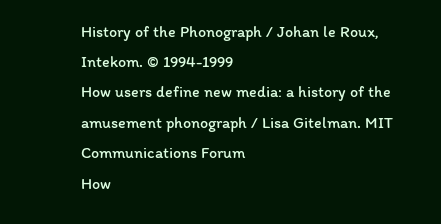History of the Phonograph / Johan le Roux, Intekom. © 1994-1999
How users define new media: a history of the amusement phonograph / Lisa Gitelman. MIT Communications Forum
How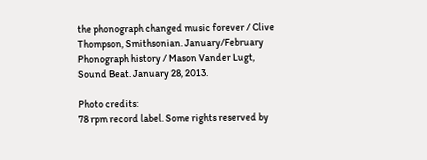the phonograph changed music forever / Clive Thompson, Smithsonian. January/February
Phonograph history / Mason Vander Lugt, Sound Beat. January 28, 2013.

Photo credits:
78 rpm record label. Some rights reserved by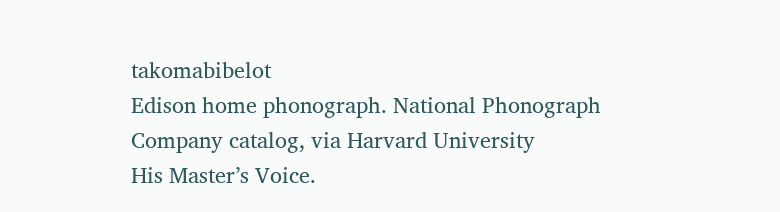takomabibelot
Edison home phonograph. National Phonograph Company catalog, via Harvard University
His Master’s Voice.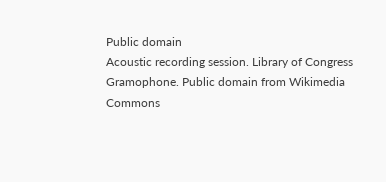Public domain
Acoustic recording session. Library of Congress
Gramophone. Public domain from Wikimedia Commons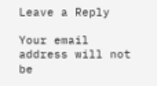Leave a Reply

Your email address will not be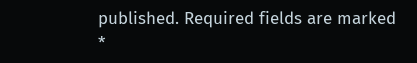published. Required fields are marked *